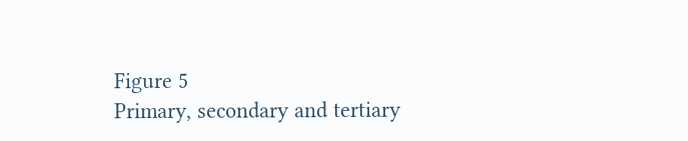Figure 5
Primary, secondary and tertiary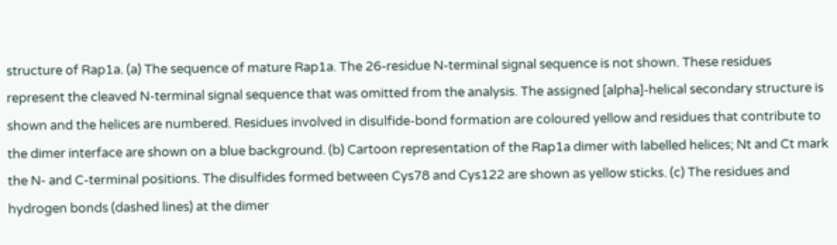structure of Rap1a. (a) The sequence of mature Rap1a. The 26-residue N-terminal signal sequence is not shown. These residues represent the cleaved N-terminal signal sequence that was omitted from the analysis. The assigned [alpha]-helical secondary structure is shown and the helices are numbered. Residues involved in disulfide-bond formation are coloured yellow and residues that contribute to the dimer interface are shown on a blue background. (b) Cartoon representation of the Rap1a dimer with labelled helices; Nt and Ct mark the N- and C-terminal positions. The disulfides formed between Cys78 and Cys122 are shown as yellow sticks. (c) The residues and hydrogen bonds (dashed lines) at the dimer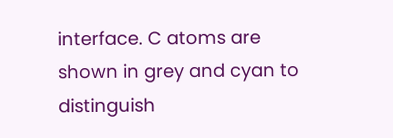interface. C atoms are shown in grey and cyan to distinguish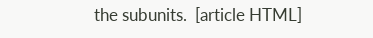the subunits.  [article HTML]